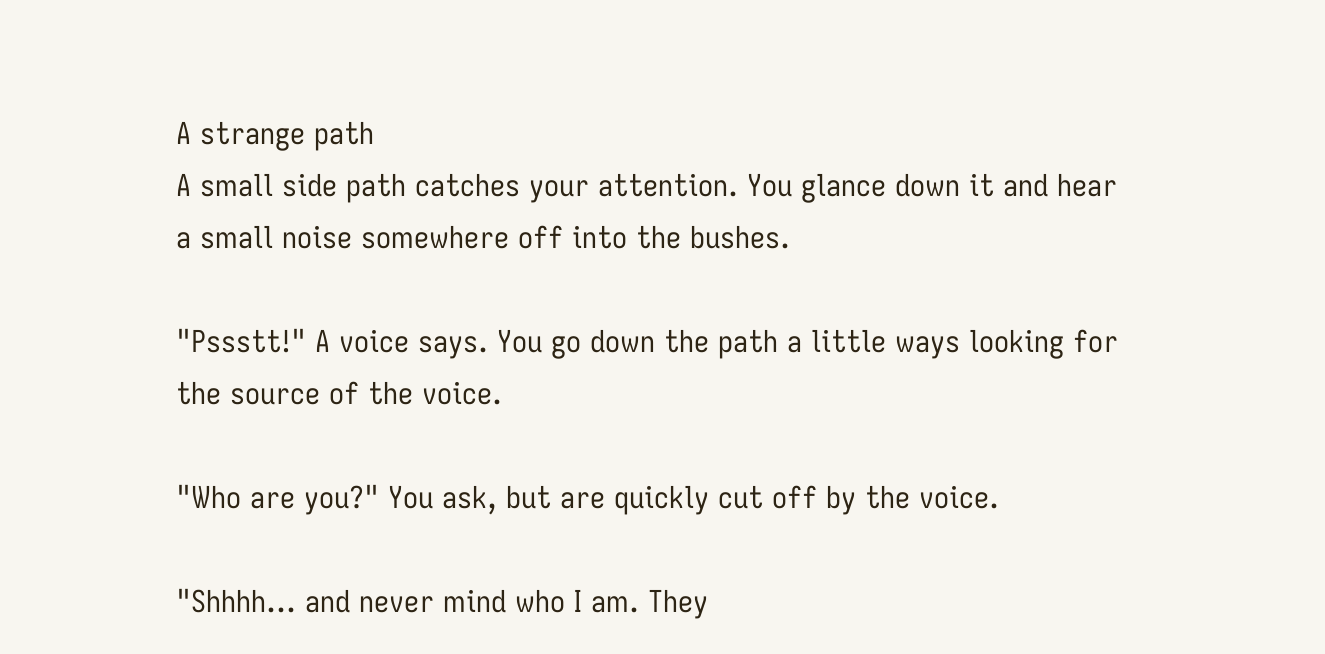A strange path
A small side path catches your attention. You glance down it and hear a small noise somewhere off into the bushes.

"Pssstt!" A voice says. You go down the path a little ways looking for the source of the voice.

"Who are you?" You ask, but are quickly cut off by the voice.

"Shhhh... and never mind who I am. They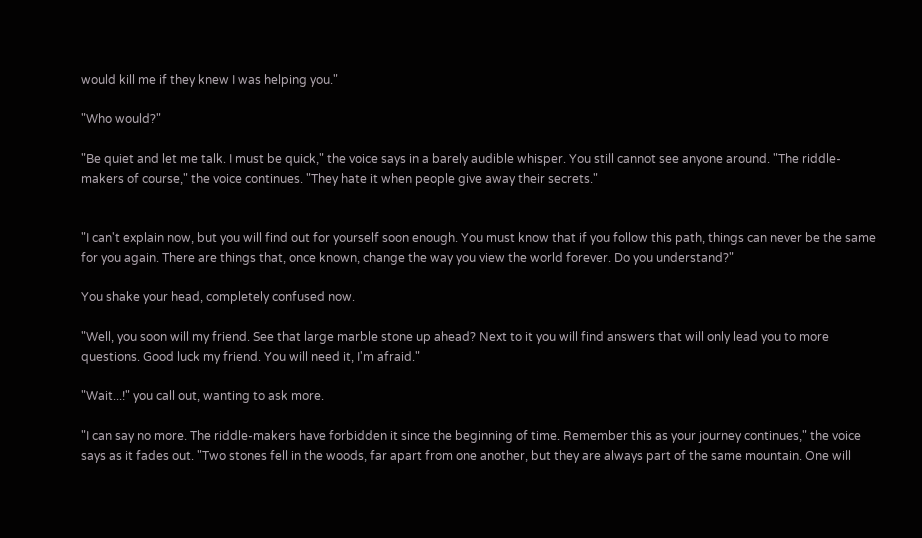would kill me if they knew I was helping you."

"Who would?"

"Be quiet and let me talk. I must be quick," the voice says in a barely audible whisper. You still cannot see anyone around. "The riddle-makers of course," the voice continues. "They hate it when people give away their secrets."


"I can't explain now, but you will find out for yourself soon enough. You must know that if you follow this path, things can never be the same for you again. There are things that, once known, change the way you view the world forever. Do you understand?"

You shake your head, completely confused now.

"Well, you soon will my friend. See that large marble stone up ahead? Next to it you will find answers that will only lead you to more questions. Good luck my friend. You will need it, I'm afraid."

"Wait...!" you call out, wanting to ask more.

"I can say no more. The riddle-makers have forbidden it since the beginning of time. Remember this as your journey continues," the voice says as it fades out. "Two stones fell in the woods, far apart from one another, but they are always part of the same mountain. One will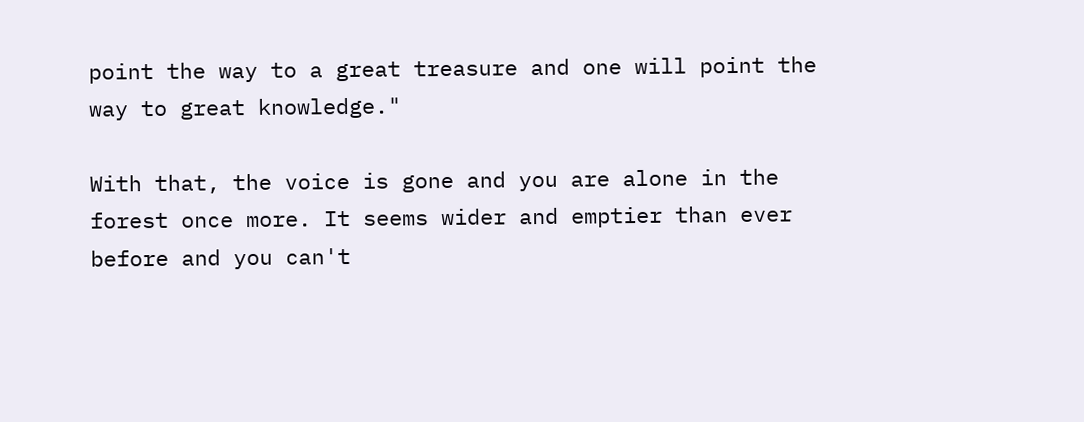point the way to a great treasure and one will point the way to great knowledge."

With that, the voice is gone and you are alone in the forest once more. It seems wider and emptier than ever before and you can't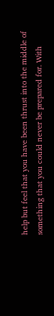help but feel that you have been thrust into the middle of something that you could never be prepared for. With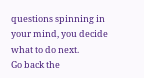questions spinning in your mind, you decide what to do next.
Go back the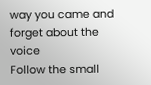way you came and forget about the voice
Follow the small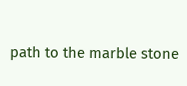path to the marble stone